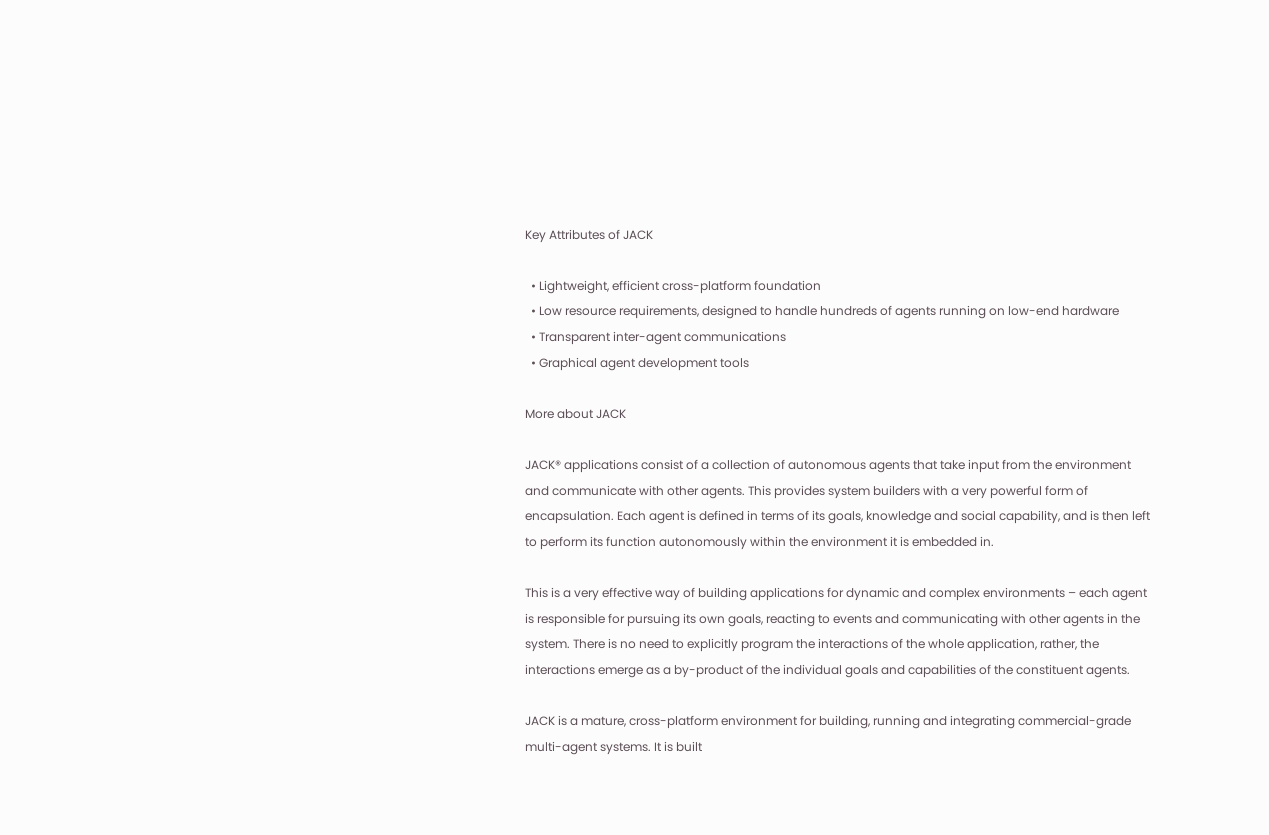Key Attributes of JACK

  • Lightweight, efficient cross-platform foundation
  • Low resource requirements, designed to handle hundreds of agents running on low-end hardware
  • Transparent inter-agent communications
  • Graphical agent development tools

More about JACK

JACK® applications consist of a collection of autonomous agents that take input from the environment and communicate with other agents. This provides system builders with a very powerful form of encapsulation. Each agent is defined in terms of its goals, knowledge and social capability, and is then left to perform its function autonomously within the environment it is embedded in.

This is a very effective way of building applications for dynamic and complex environments – each agent is responsible for pursuing its own goals, reacting to events and communicating with other agents in the system. There is no need to explicitly program the interactions of the whole application, rather, the interactions emerge as a by-product of the individual goals and capabilities of the constituent agents.

JACK is a mature, cross-platform environment for building, running and integrating commercial-grade multi-agent systems. It is built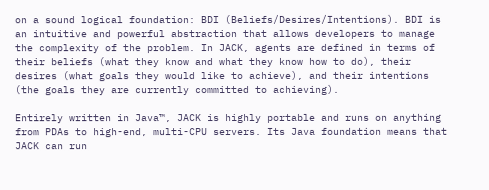on a sound logical foundation: BDI (Beliefs/Desires/Intentions). BDI is an intuitive and powerful abstraction that allows developers to manage the complexity of the problem. In JACK, agents are defined in terms of their beliefs (what they know and what they know how to do), their desires (what goals they would like to achieve), and their intentions (the goals they are currently committed to achieving).

Entirely written in Java™, JACK is highly portable and runs on anything from PDAs to high-end, multi-CPU servers. Its Java foundation means that JACK can run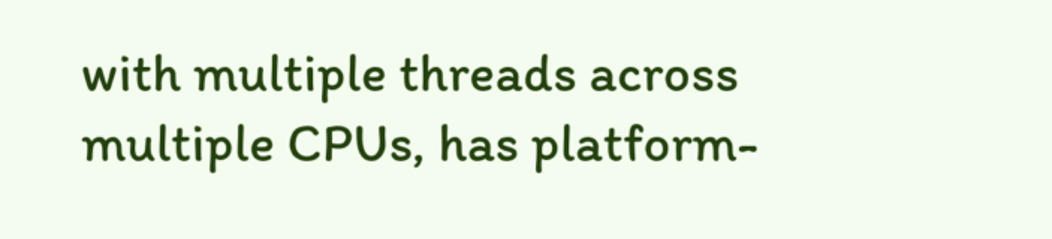with multiple threads across multiple CPUs, has platform-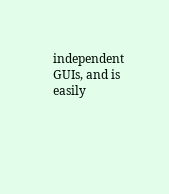independent GUIs, and is easily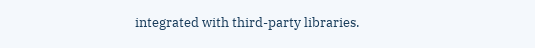integrated with third-party libraries.